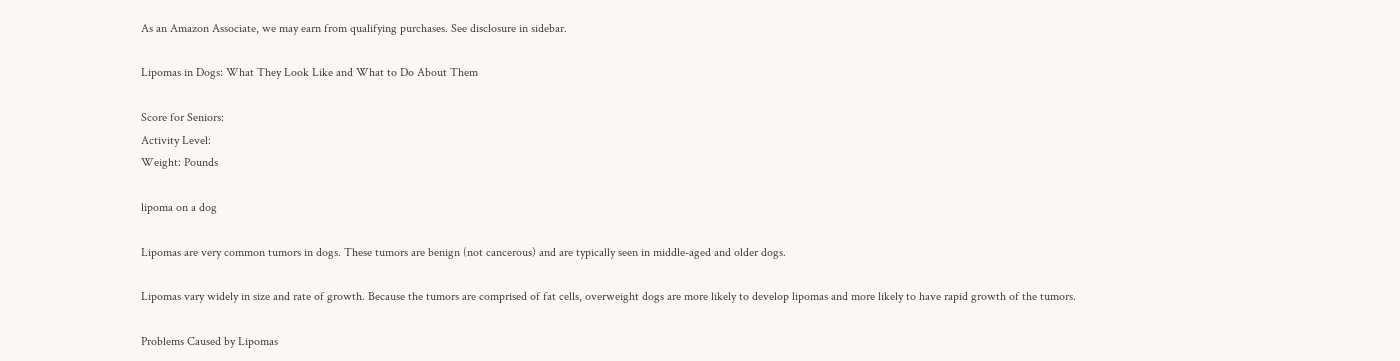As an Amazon Associate, we may earn from qualifying purchases. See disclosure in sidebar.

Lipomas in Dogs: What They Look Like and What to Do About Them

Score for Seniors:
Activity Level:
Weight: Pounds

lipoma on a dog

Lipomas are very common tumors in dogs. These tumors are benign (not cancerous) and are typically seen in middle-aged and older dogs.

Lipomas vary widely in size and rate of growth. Because the tumors are comprised of fat cells, overweight dogs are more likely to develop lipomas and more likely to have rapid growth of the tumors.

Problems Caused by Lipomas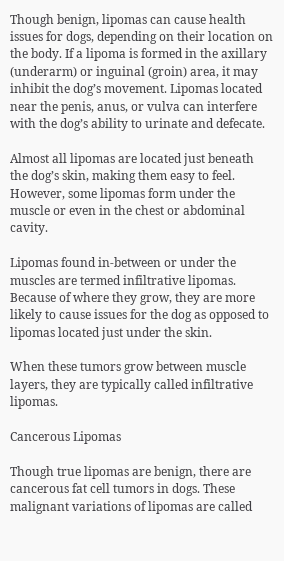Though benign, lipomas can cause health issues for dogs, depending on their location on the body. If a lipoma is formed in the axillary (underarm) or inguinal (groin) area, it may inhibit the dog’s movement. Lipomas located near the penis, anus, or vulva can interfere with the dog’s ability to urinate and defecate.

Almost all lipomas are located just beneath the dog’s skin, making them easy to feel. However, some lipomas form under the muscle or even in the chest or abdominal cavity.

Lipomas found in-between or under the muscles are termed infiltrative lipomas. Because of where they grow, they are more likely to cause issues for the dog as opposed to lipomas located just under the skin.

When these tumors grow between muscle layers, they are typically called infiltrative lipomas.

Cancerous Lipomas

Though true lipomas are benign, there are cancerous fat cell tumors in dogs. These malignant variations of lipomas are called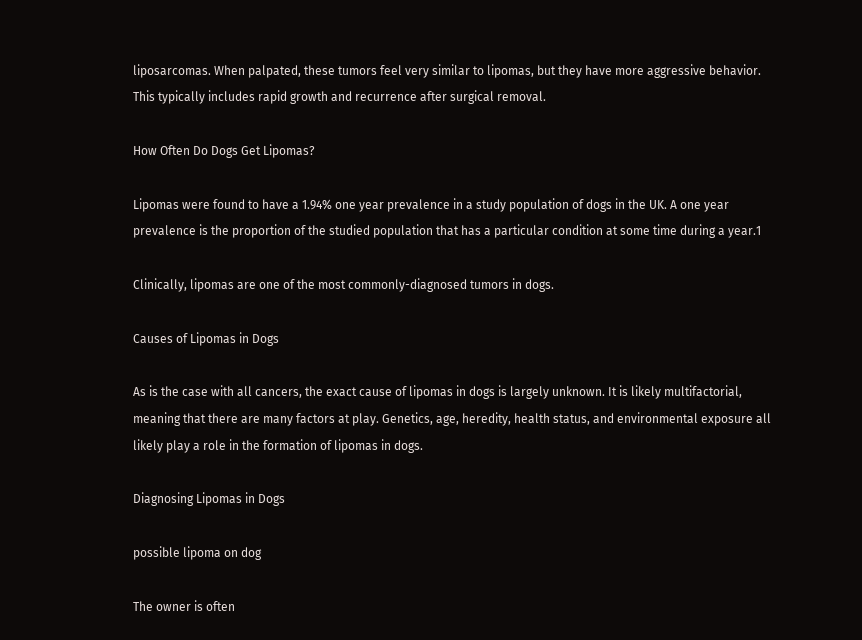liposarcomas. When palpated, these tumors feel very similar to lipomas, but they have more aggressive behavior. This typically includes rapid growth and recurrence after surgical removal.

How Often Do Dogs Get Lipomas?

Lipomas were found to have a 1.94% one year prevalence in a study population of dogs in the UK. A one year prevalence is the proportion of the studied population that has a particular condition at some time during a year.1

Clinically, lipomas are one of the most commonly-diagnosed tumors in dogs.

Causes of Lipomas in Dogs

As is the case with all cancers, the exact cause of lipomas in dogs is largely unknown. It is likely multifactorial, meaning that there are many factors at play. Genetics, age, heredity, health status, and environmental exposure all likely play a role in the formation of lipomas in dogs.

Diagnosing Lipomas in Dogs

possible lipoma on dog

The owner is often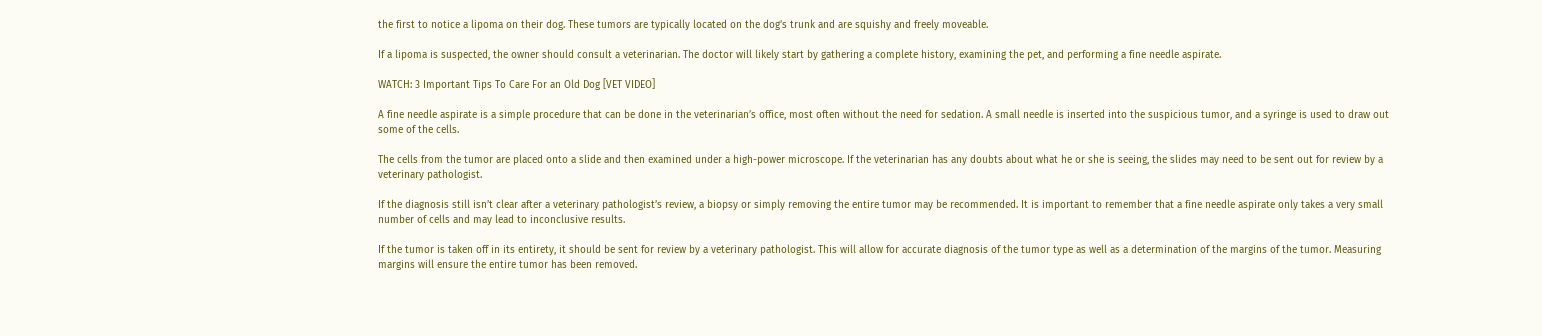the first to notice a lipoma on their dog. These tumors are typically located on the dog’s trunk and are squishy and freely moveable.

If a lipoma is suspected, the owner should consult a veterinarian. The doctor will likely start by gathering a complete history, examining the pet, and performing a fine needle aspirate.

WATCH: 3 Important Tips To Care For an Old Dog [VET VIDEO]

A fine needle aspirate is a simple procedure that can be done in the veterinarian’s office, most often without the need for sedation. A small needle is inserted into the suspicious tumor, and a syringe is used to draw out some of the cells.

The cells from the tumor are placed onto a slide and then examined under a high-power microscope. If the veterinarian has any doubts about what he or she is seeing, the slides may need to be sent out for review by a veterinary pathologist.

If the diagnosis still isn’t clear after a veterinary pathologist’s review, a biopsy or simply removing the entire tumor may be recommended. It is important to remember that a fine needle aspirate only takes a very small number of cells and may lead to inconclusive results.

If the tumor is taken off in its entirety, it should be sent for review by a veterinary pathologist. This will allow for accurate diagnosis of the tumor type as well as a determination of the margins of the tumor. Measuring margins will ensure the entire tumor has been removed.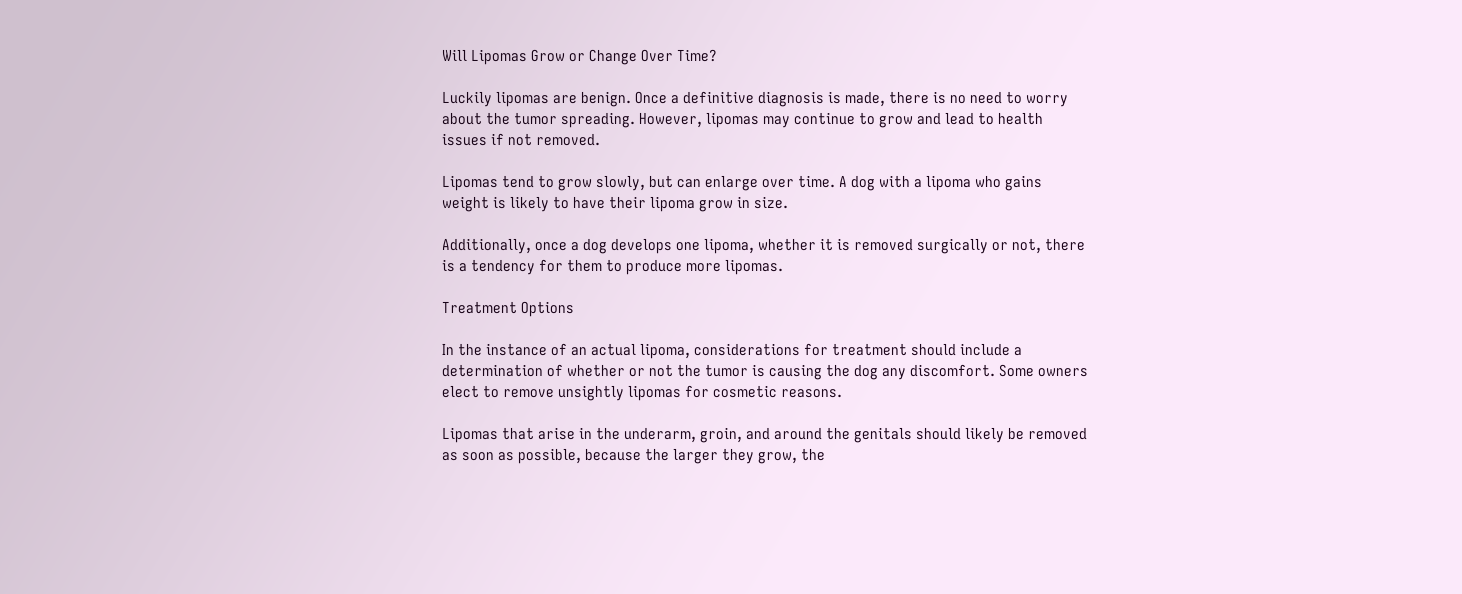Will Lipomas Grow or Change Over Time?

Luckily lipomas are benign. Once a definitive diagnosis is made, there is no need to worry about the tumor spreading. However, lipomas may continue to grow and lead to health issues if not removed.

Lipomas tend to grow slowly, but can enlarge over time. A dog with a lipoma who gains weight is likely to have their lipoma grow in size.

Additionally, once a dog develops one lipoma, whether it is removed surgically or not, there is a tendency for them to produce more lipomas.

Treatment Options

In the instance of an actual lipoma, considerations for treatment should include a determination of whether or not the tumor is causing the dog any discomfort. Some owners elect to remove unsightly lipomas for cosmetic reasons.

Lipomas that arise in the underarm, groin, and around the genitals should likely be removed as soon as possible, because the larger they grow, the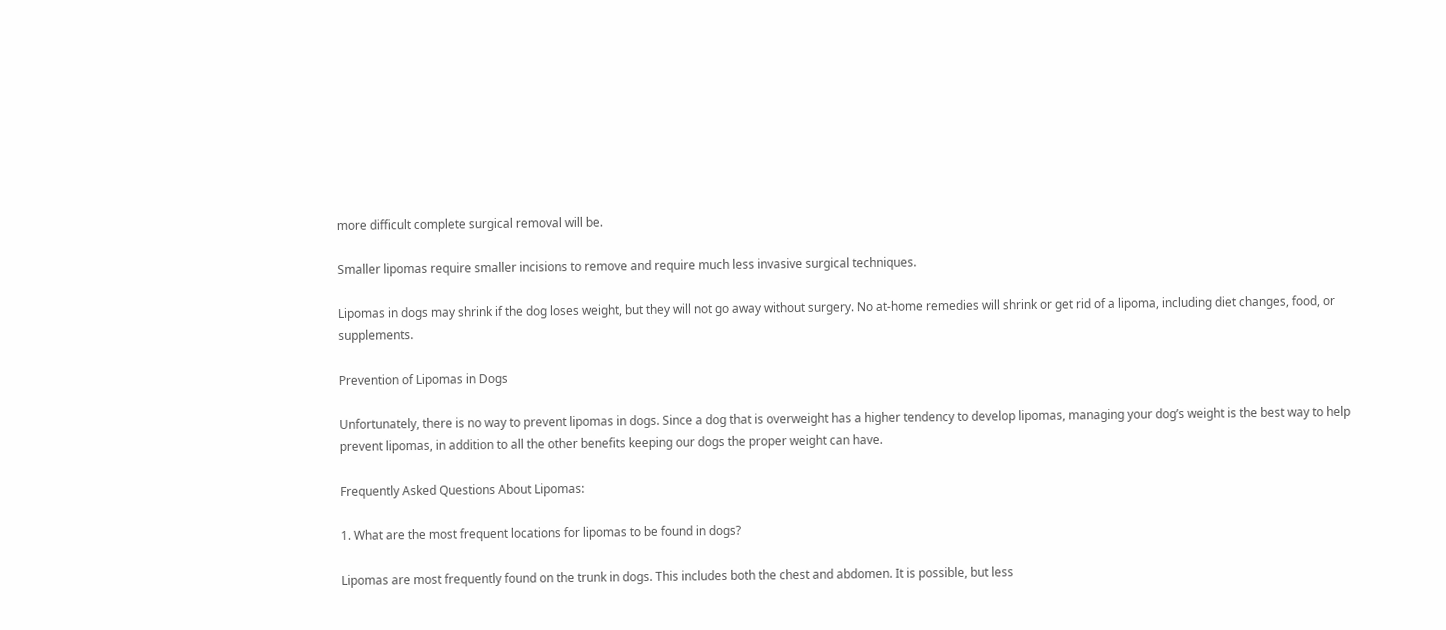more difficult complete surgical removal will be.

Smaller lipomas require smaller incisions to remove and require much less invasive surgical techniques.

Lipomas in dogs may shrink if the dog loses weight, but they will not go away without surgery. No at-home remedies will shrink or get rid of a lipoma, including diet changes, food, or supplements.

Prevention of Lipomas in Dogs

Unfortunately, there is no way to prevent lipomas in dogs. Since a dog that is overweight has a higher tendency to develop lipomas, managing your dog’s weight is the best way to help prevent lipomas, in addition to all the other benefits keeping our dogs the proper weight can have.

Frequently Asked Questions About Lipomas:

1. What are the most frequent locations for lipomas to be found in dogs?

Lipomas are most frequently found on the trunk in dogs. This includes both the chest and abdomen. It is possible, but less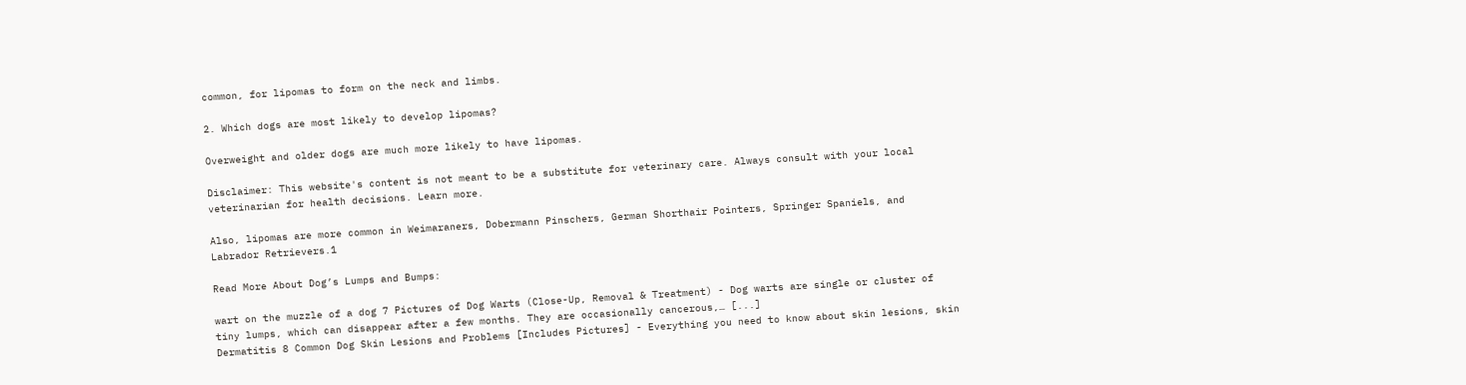common, for lipomas to form on the neck and limbs.

2. Which dogs are most likely to develop lipomas?

Overweight and older dogs are much more likely to have lipomas.

Disclaimer: This website's content is not meant to be a substitute for veterinary care. Always consult with your local veterinarian for health decisions. Learn more.

Also, lipomas are more common in Weimaraners, Dobermann Pinschers, German Shorthair Pointers, Springer Spaniels, and Labrador Retrievers.1

Read More About Dog’s Lumps and Bumps:

wart on the muzzle of a dog 7 Pictures of Dog Warts (Close-Up, Removal & Treatment) - Dog warts are single or cluster of tiny lumps, which can disappear after a few months. They are occasionally cancerous,… [...]
Dermatitis 8 Common Dog Skin Lesions and Problems [Includes Pictures] - Everything you need to know about skin lesions, skin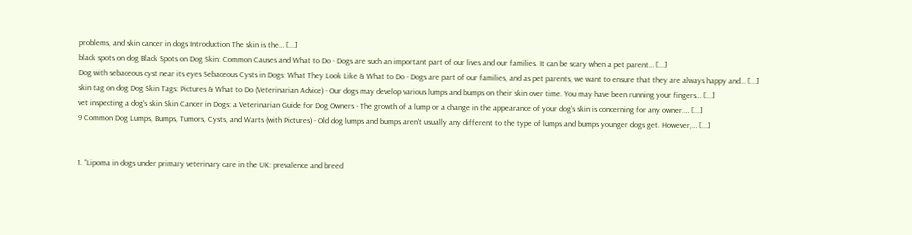problems, and skin cancer in dogs Introduction The skin is the… [...]
black spots on dog Black Spots on Dog Skin: Common Causes and What to Do - Dogs are such an important part of our lives and our families. It can be scary when a pet parent… [...]
Dog with sebaceous cyst near its eyes Sebaceous Cysts in Dogs: What They Look Like & What to Do - Dogs are part of our families, and as pet parents, we want to ensure that they are always happy and… [...]
skin tag on dog Dog Skin Tags: Pictures & What to Do (Veterinarian Advice) - Our dogs may develop various lumps and bumps on their skin over time. You may have been running your fingers… [...]
vet inspecting a dog's skin Skin Cancer in Dogs: a Veterinarian Guide for Dog Owners - The growth of a lump or a change in the appearance of your dog’s skin is concerning for any owner.… [...]
9 Common Dog Lumps, Bumps, Tumors, Cysts, and Warts (with Pictures) - Old dog lumps and bumps aren't usually any different to the type of lumps and bumps younger dogs get. However,… [...]


1. “Lipoma in dogs under primary veterinary care in the UK: prevalence and breed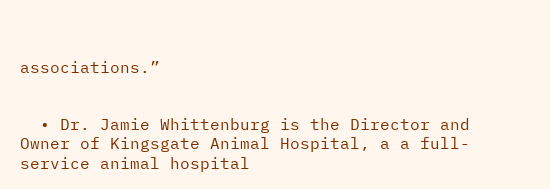associations.”


  • Dr. Jamie Whittenburg is the Director and Owner of Kingsgate Animal Hospital, a a full-service animal hospital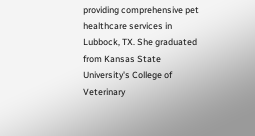providing comprehensive pet healthcare services in Lubbock, TX. She graduated from Kansas State University's College of Veterinary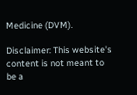Medicine (DVM).

Disclaimer: This website's content is not meant to be a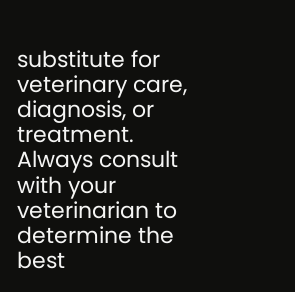substitute for veterinary care, diagnosis, or treatment. Always consult with your veterinarian to determine the best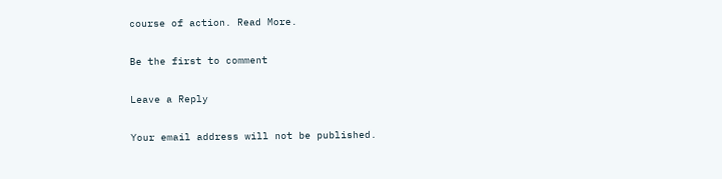course of action. Read More.

Be the first to comment

Leave a Reply

Your email address will not be published.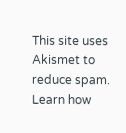This site uses Akismet to reduce spam. Learn how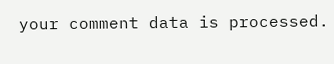your comment data is processed.